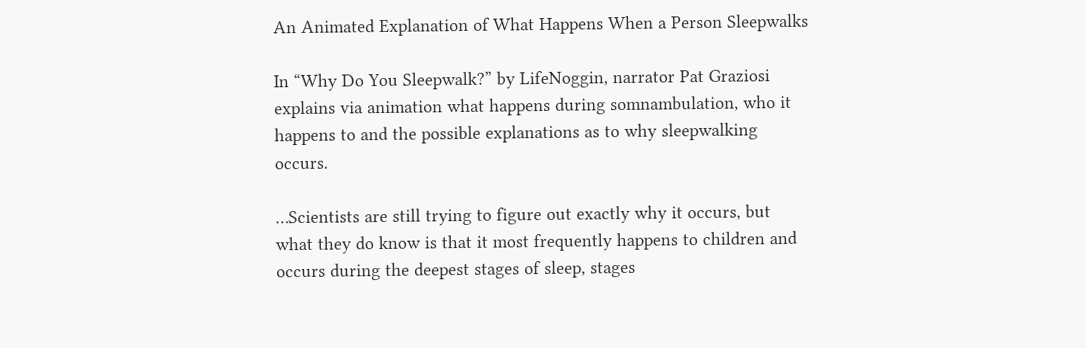An Animated Explanation of What Happens When a Person Sleepwalks

In “Why Do You Sleepwalk?” by LifeNoggin, narrator Pat Graziosi explains via animation what happens during somnambulation, who it happens to and the possible explanations as to why sleepwalking occurs.

…Scientists are still trying to figure out exactly why it occurs, but what they do know is that it most frequently happens to children and occurs during the deepest stages of sleep, stages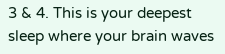3 & 4. This is your deepest sleep where your brain waves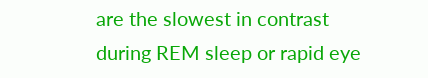are the slowest in contrast during REM sleep or rapid eye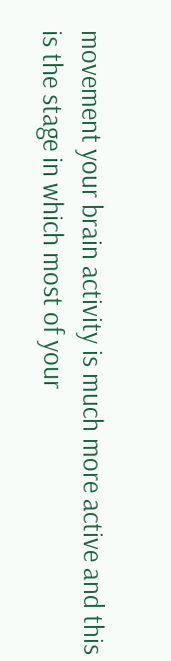movement your brain activity is much more active and this is the stage in which most of your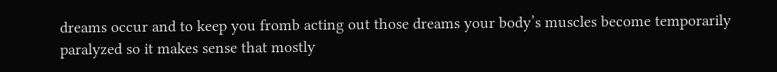dreams occur and to keep you fromb acting out those dreams your body’s muscles become temporarily paralyzed so it makes sense that mostly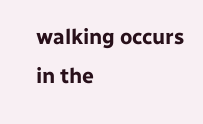walking occurs in the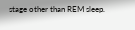stage other than REM sleep.